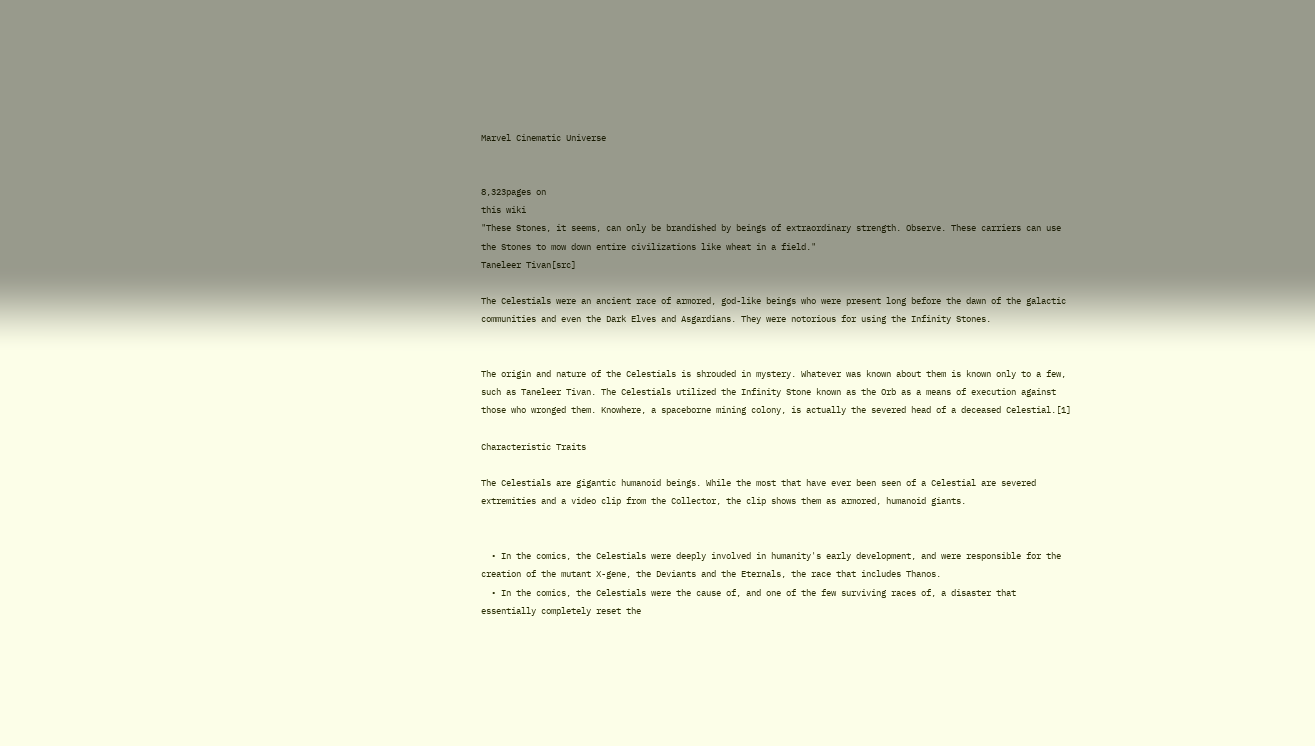Marvel Cinematic Universe


8,323pages on
this wiki
"These Stones, it seems, can only be brandished by beings of extraordinary strength. Observe. These carriers can use the Stones to mow down entire civilizations like wheat in a field."
Taneleer Tivan[src]

The Celestials were an ancient race of armored, god-like beings who were present long before the dawn of the galactic communities and even the Dark Elves and Asgardians. They were notorious for using the Infinity Stones.


The origin and nature of the Celestials is shrouded in mystery. Whatever was known about them is known only to a few, such as Taneleer Tivan. The Celestials utilized the Infinity Stone known as the Orb as a means of execution against those who wronged them. Knowhere, a spaceborne mining colony, is actually the severed head of a deceased Celestial.[1]

Characteristic Traits

The Celestials are gigantic humanoid beings. While the most that have ever been seen of a Celestial are severed extremities and a video clip from the Collector, the clip shows them as armored, humanoid giants.


  • In the comics, the Celestials were deeply involved in humanity's early development, and were responsible for the creation of the mutant X-gene, the Deviants and the Eternals, the race that includes Thanos.
  • In the comics, the Celestials were the cause of, and one of the few surviving races of, a disaster that essentially completely reset the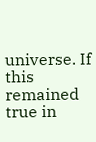universe. If this remained true in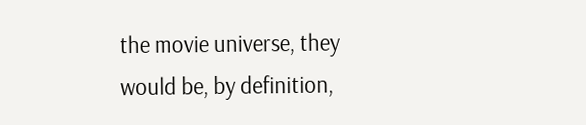the movie universe, they would be, by definition,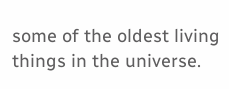some of the oldest living things in the universe.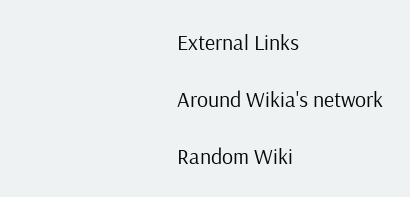External Links

Around Wikia's network

Random Wiki